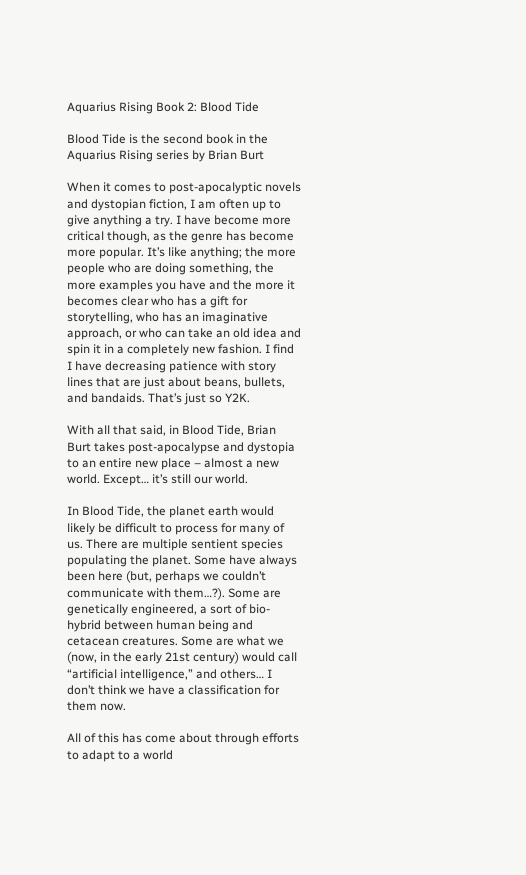Aquarius Rising Book 2: Blood Tide

Blood Tide is the second book in the Aquarius Rising series by Brian Burt

When it comes to post-apocalyptic novels and dystopian fiction, I am often up to give anything a try. I have become more critical though, as the genre has become more popular. It’s like anything; the more people who are doing something, the more examples you have and the more it becomes clear who has a gift for storytelling, who has an imaginative approach, or who can take an old idea and spin it in a completely new fashion. I find I have decreasing patience with story lines that are just about beans, bullets, and bandaids. That’s just so Y2K.

With all that said, in Blood Tide, Brian Burt takes post-apocalypse and dystopia to an entire new place – almost a new world. Except… it’s still our world.

In Blood Tide, the planet earth would likely be difficult to process for many of us. There are multiple sentient species populating the planet. Some have always been here (but, perhaps we couldn’t communicate with them…?). Some are genetically engineered, a sort of bio-hybrid between human being and cetacean creatures. Some are what we (now, in the early 21st century) would call “artificial intelligence,” and others… I don’t think we have a classification for them now.

All of this has come about through efforts to adapt to a world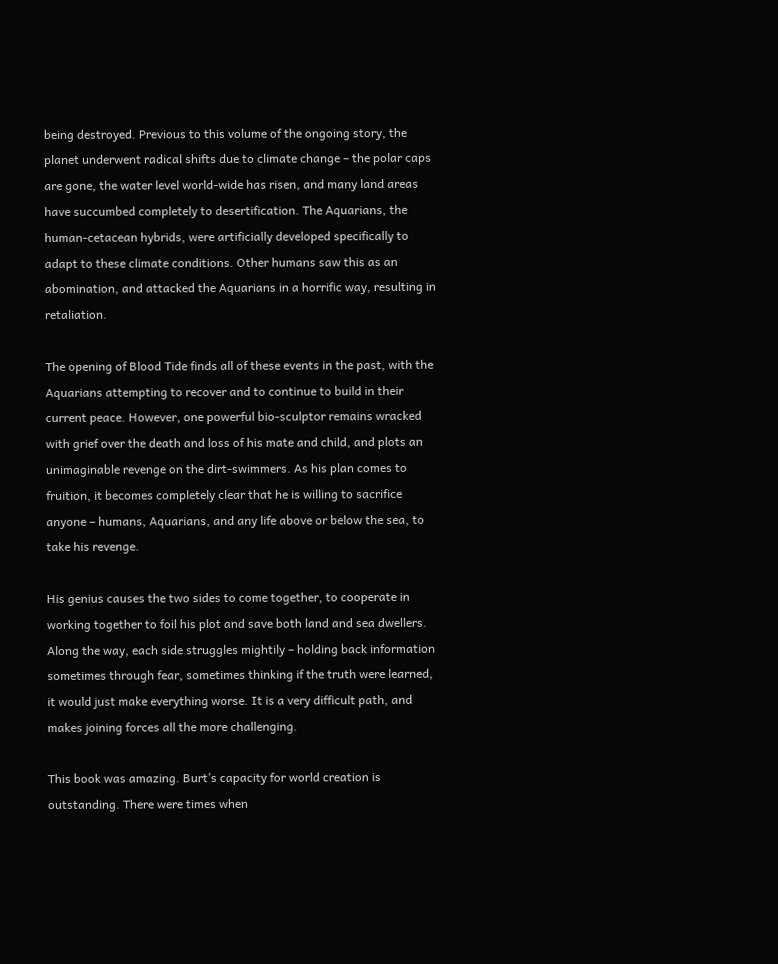being destroyed. Previous to this volume of the ongoing story, the planet underwent radical shifts due to climate change – the polar caps are gone, the water level world-wide has risen, and many land areas have succumbed completely to desertification. The Aquarians, the human-cetacean hybrids, were artificially developed specifically to adapt to these climate conditions. Other humans saw this as an abomination, and attacked the Aquarians in a horrific way, resulting in retaliation.

The opening of Blood Tide finds all of these events in the past, with the Aquarians attempting to recover and to continue to build in their current peace. However, one powerful bio-sculptor remains wracked with grief over the death and loss of his mate and child, and plots an unimaginable revenge on the dirt-swimmers. As his plan comes to fruition, it becomes completely clear that he is willing to sacrifice anyone – humans, Aquarians, and any life above or below the sea, to take his revenge.

His genius causes the two sides to come together, to cooperate in working together to foil his plot and save both land and sea dwellers. Along the way, each side struggles mightily – holding back information sometimes through fear, sometimes thinking if the truth were learned, it would just make everything worse. It is a very difficult path, and makes joining forces all the more challenging.

This book was amazing. Burt’s capacity for world creation is outstanding. There were times when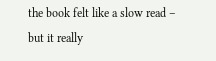the book felt like a slow read – but it really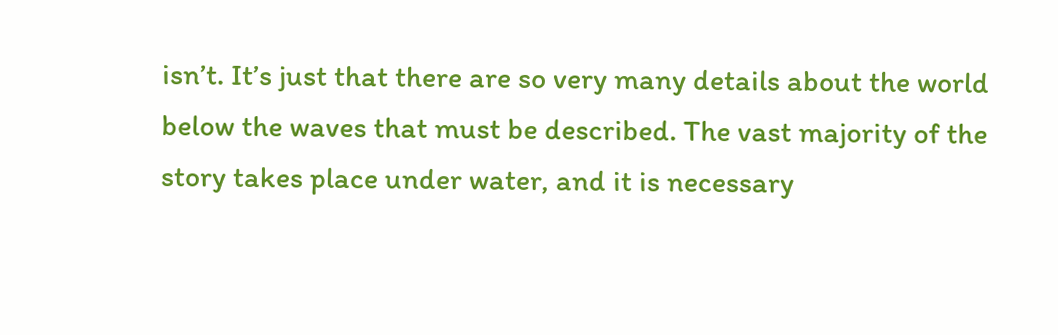isn’t. It’s just that there are so very many details about the world below the waves that must be described. The vast majority of the story takes place under water, and it is necessary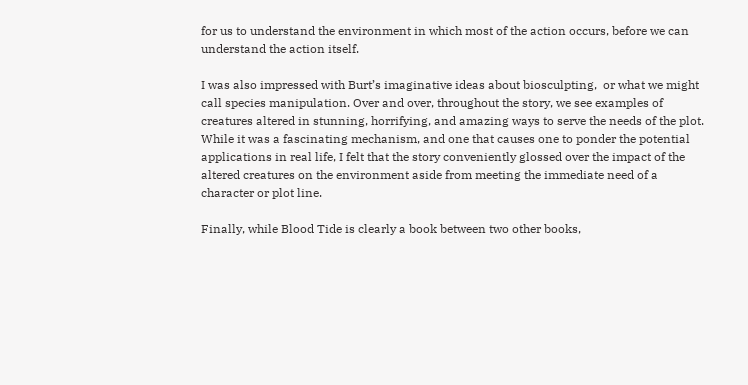for us to understand the environment in which most of the action occurs, before we can understand the action itself.

I was also impressed with Burt’s imaginative ideas about biosculpting,  or what we might call species manipulation. Over and over, throughout the story, we see examples of creatures altered in stunning, horrifying, and amazing ways to serve the needs of the plot. While it was a fascinating mechanism, and one that causes one to ponder the potential applications in real life, I felt that the story conveniently glossed over the impact of the altered creatures on the environment aside from meeting the immediate need of a character or plot line.

Finally, while Blood Tide is clearly a book between two other books,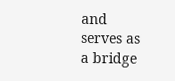and serves as a bridge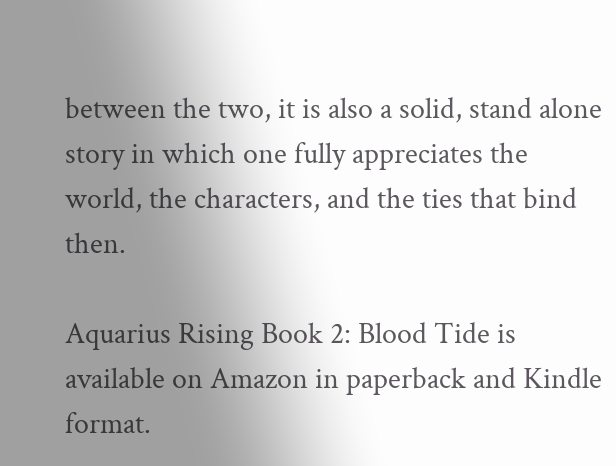between the two, it is also a solid, stand alone story in which one fully appreciates the world, the characters, and the ties that bind then.

Aquarius Rising Book 2: Blood Tide is available on Amazon in paperback and Kindle format.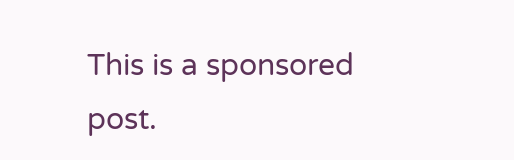This is a sponsored post.